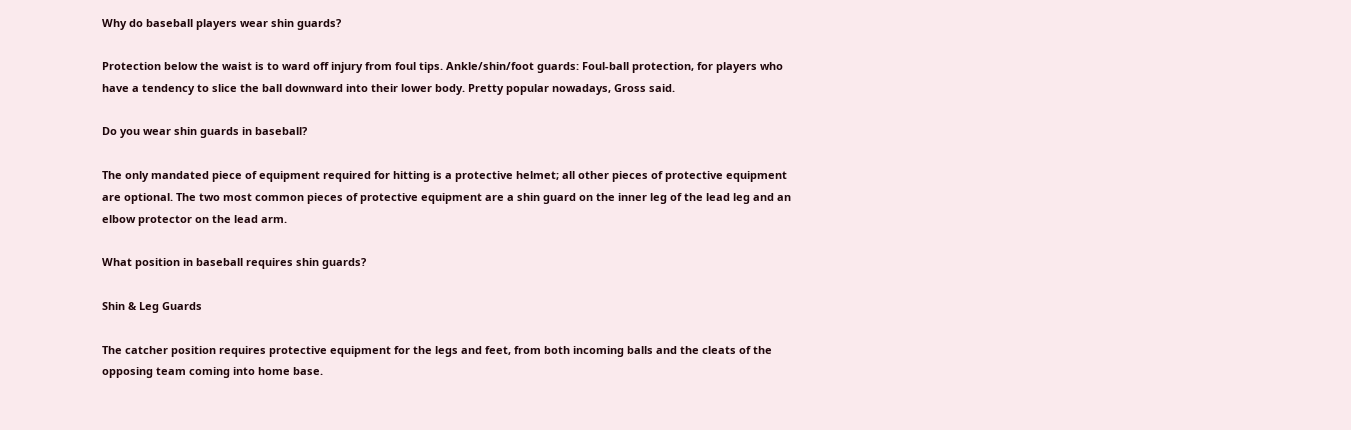Why do baseball players wear shin guards?

Protection below the waist is to ward off injury from foul tips. Ankle/shin/foot guards: Foul-ball protection, for players who have a tendency to slice the ball downward into their lower body. Pretty popular nowadays, Gross said.

Do you wear shin guards in baseball?

The only mandated piece of equipment required for hitting is a protective helmet; all other pieces of protective equipment are optional. The two most common pieces of protective equipment are a shin guard on the inner leg of the lead leg and an elbow protector on the lead arm.

What position in baseball requires shin guards?

Shin & Leg Guards

The catcher position requires protective equipment for the legs and feet, from both incoming balls and the cleats of the opposing team coming into home base.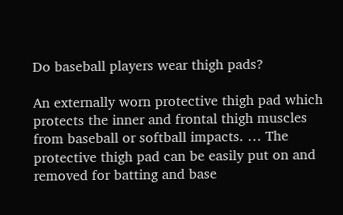Do baseball players wear thigh pads?

An externally worn protective thigh pad which protects the inner and frontal thigh muscles from baseball or softball impacts. … The protective thigh pad can be easily put on and removed for batting and base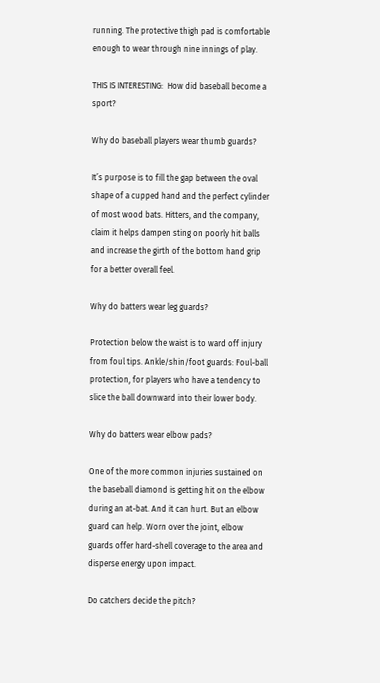running. The protective thigh pad is comfortable enough to wear through nine innings of play.

THIS IS INTERESTING:  How did baseball become a sport?

Why do baseball players wear thumb guards?

It’s purpose is to fill the gap between the oval shape of a cupped hand and the perfect cylinder of most wood bats. Hitters, and the company, claim it helps dampen sting on poorly hit balls and increase the girth of the bottom hand grip for a better overall feel.

Why do batters wear leg guards?

Protection below the waist is to ward off injury from foul tips. Ankle/shin/foot guards: Foul-ball protection, for players who have a tendency to slice the ball downward into their lower body.

Why do batters wear elbow pads?

One of the more common injuries sustained on the baseball diamond is getting hit on the elbow during an at-bat. And it can hurt. But an elbow guard can help. Worn over the joint, elbow guards offer hard-shell coverage to the area and disperse energy upon impact.

Do catchers decide the pitch?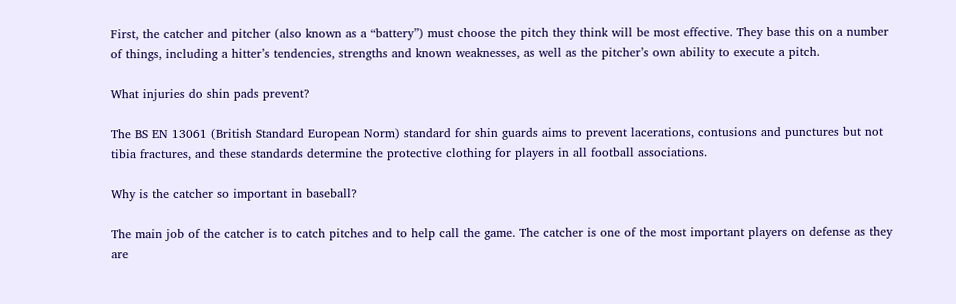First, the catcher and pitcher (also known as a “battery”) must choose the pitch they think will be most effective. They base this on a number of things, including a hitter’s tendencies, strengths and known weaknesses, as well as the pitcher’s own ability to execute a pitch.

What injuries do shin pads prevent?

The BS EN 13061 (British Standard European Norm) standard for shin guards aims to prevent lacerations, contusions and punctures but not tibia fractures, and these standards determine the protective clothing for players in all football associations.

Why is the catcher so important in baseball?

The main job of the catcher is to catch pitches and to help call the game. The catcher is one of the most important players on defense as they are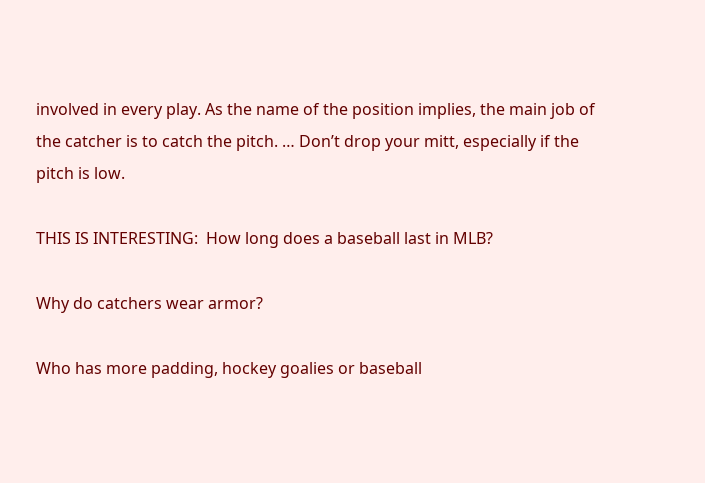involved in every play. As the name of the position implies, the main job of the catcher is to catch the pitch. … Don’t drop your mitt, especially if the pitch is low.

THIS IS INTERESTING:  How long does a baseball last in MLB?

Why do catchers wear armor?

Who has more padding, hockey goalies or baseball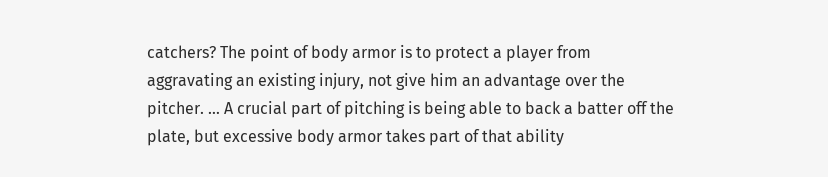catchers? The point of body armor is to protect a player from aggravating an existing injury, not give him an advantage over the pitcher. … A crucial part of pitching is being able to back a batter off the plate, but excessive body armor takes part of that ability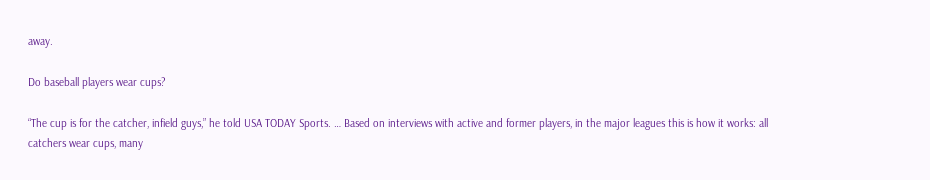away.

Do baseball players wear cups?

“The cup is for the catcher, infield guys,” he told USA TODAY Sports. … Based on interviews with active and former players, in the major leagues this is how it works: all catchers wear cups, many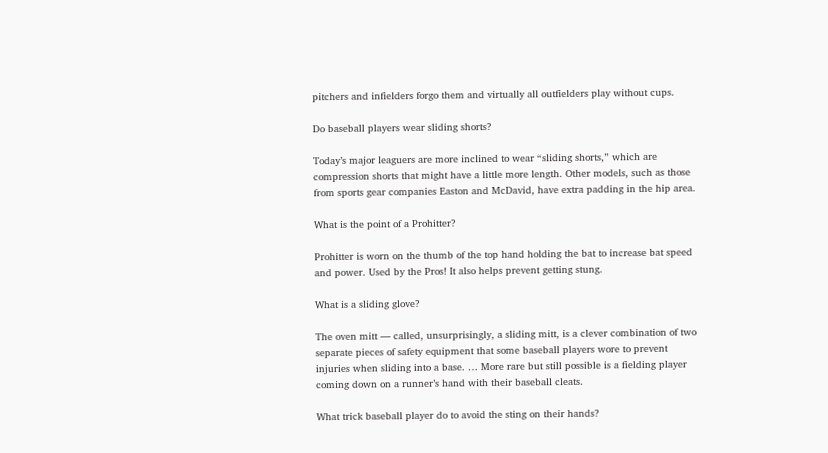pitchers and infielders forgo them and virtually all outfielders play without cups.

Do baseball players wear sliding shorts?

Today’s major leaguers are more inclined to wear “sliding shorts,” which are compression shorts that might have a little more length. Other models, such as those from sports gear companies Easton and McDavid, have extra padding in the hip area.

What is the point of a Prohitter?

Prohitter is worn on the thumb of the top hand holding the bat to increase bat speed and power. Used by the Pros! It also helps prevent getting stung.

What is a sliding glove?

The oven mitt — called, unsurprisingly, a sliding mitt, is a clever combination of two separate pieces of safety equipment that some baseball players wore to prevent injuries when sliding into a base. … More rare but still possible is a fielding player coming down on a runner’s hand with their baseball cleats.

What trick baseball player do to avoid the sting on their hands?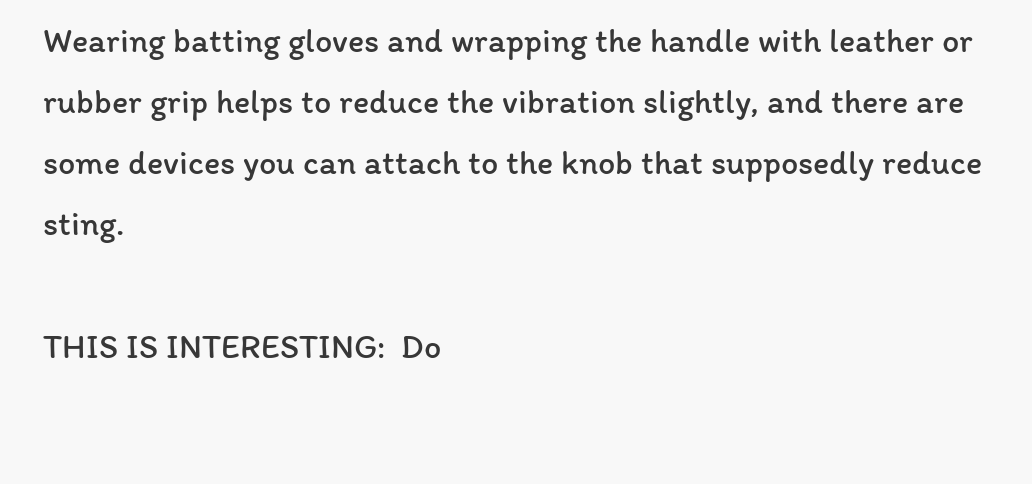Wearing batting gloves and wrapping the handle with leather or rubber grip helps to reduce the vibration slightly, and there are some devices you can attach to the knob that supposedly reduce sting.

THIS IS INTERESTING:  Do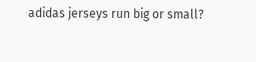adidas jerseys run big or small?